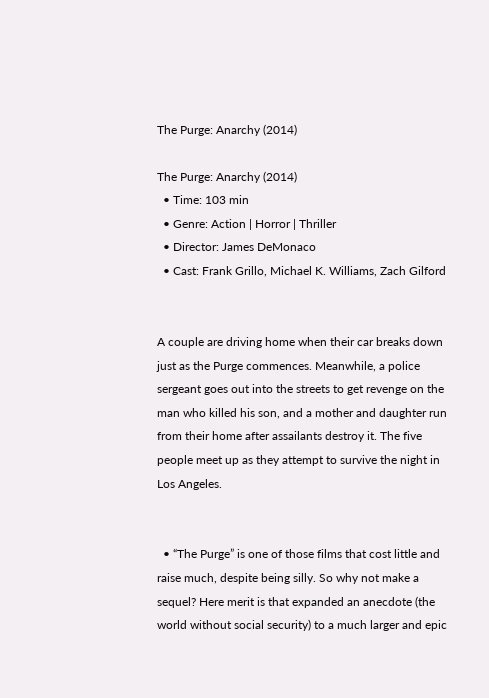The Purge: Anarchy (2014)

The Purge: Anarchy (2014)
  • Time: 103 min
  • Genre: Action | Horror | Thriller
  • Director: James DeMonaco
  • Cast: Frank Grillo, Michael K. Williams, Zach Gilford


A couple are driving home when their car breaks down just as the Purge commences. Meanwhile, a police sergeant goes out into the streets to get revenge on the man who killed his son, and a mother and daughter run from their home after assailants destroy it. The five people meet up as they attempt to survive the night in Los Angeles.


  • “The Purge” is one of those films that cost little and raise much, despite being silly. So why not make a sequel? Here merit is that expanded an anecdote (the world without social security) to a much larger and epic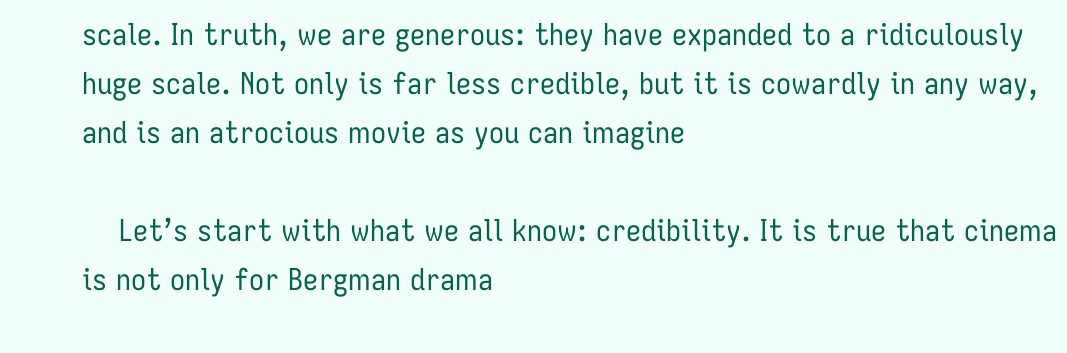scale. In truth, we are generous: they have expanded to a ridiculously huge scale. Not only is far less credible, but it is cowardly in any way, and is an atrocious movie as you can imagine

    Let’s start with what we all know: credibility. It is true that cinema is not only for Bergman drama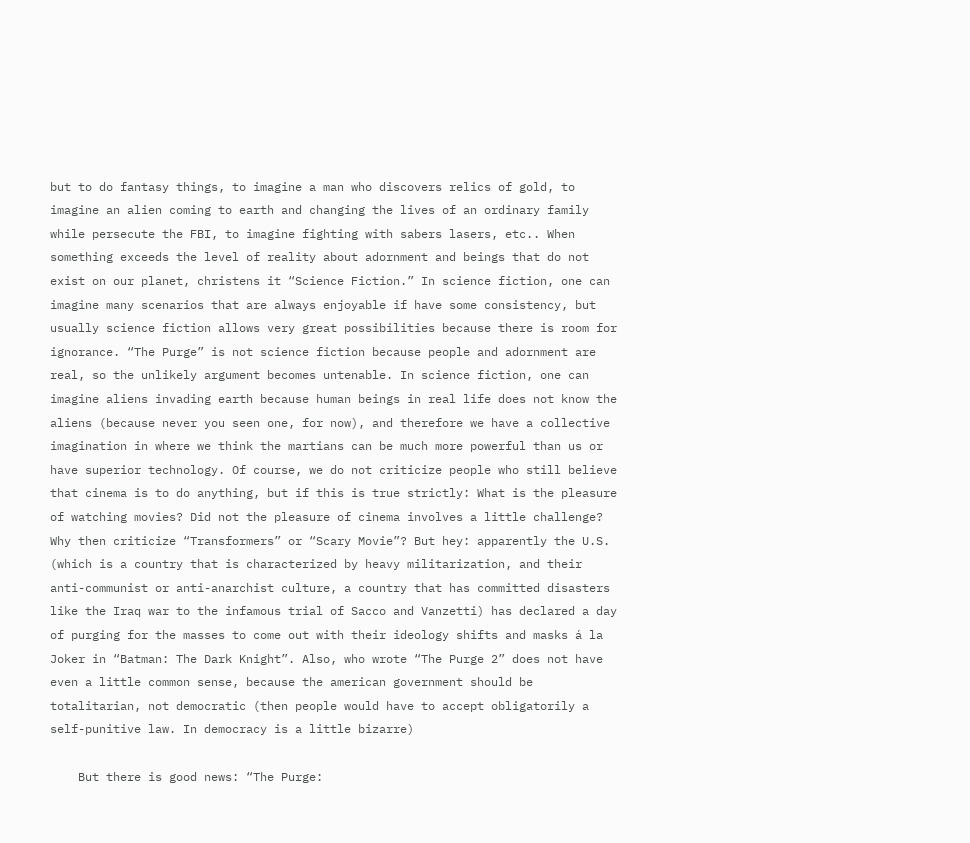but to do fantasy things, to imagine a man who discovers relics of gold, to imagine an alien coming to earth and changing the lives of an ordinary family while persecute the FBI, to imagine fighting with sabers lasers, etc.. When something exceeds the level of reality about adornment and beings that do not exist on our planet, christens it “Science Fiction.” In science fiction, one can imagine many scenarios that are always enjoyable if have some consistency, but usually science fiction allows very great possibilities because there is room for ignorance. “The Purge” is not science fiction because people and adornment are real, so the unlikely argument becomes untenable. In science fiction, one can imagine aliens invading earth because human beings in real life does not know the aliens (because never you seen one, for now), and therefore we have a collective imagination in where we think the martians can be much more powerful than us or have superior technology. Of course, we do not criticize people who still believe that cinema is to do anything, but if this is true strictly: What is the pleasure of watching movies? Did not the pleasure of cinema involves a little challenge? Why then criticize “Transformers” or “Scary Movie”? But hey: apparently the U.S. (which is a country that is characterized by heavy militarization, and their anti-communist or anti-anarchist culture, a country that has committed disasters like the Iraq war to the infamous trial of Sacco and Vanzetti) has declared a day of purging for the masses to come out with their ideology shifts and masks á la Joker in “Batman: The Dark Knight”. Also, who wrote “The Purge 2” does not have even a little common sense, because the american government should be totalitarian, not democratic (then people would have to accept obligatorily a self-punitive law. In democracy is a little bizarre)

    But there is good news: “The Purge: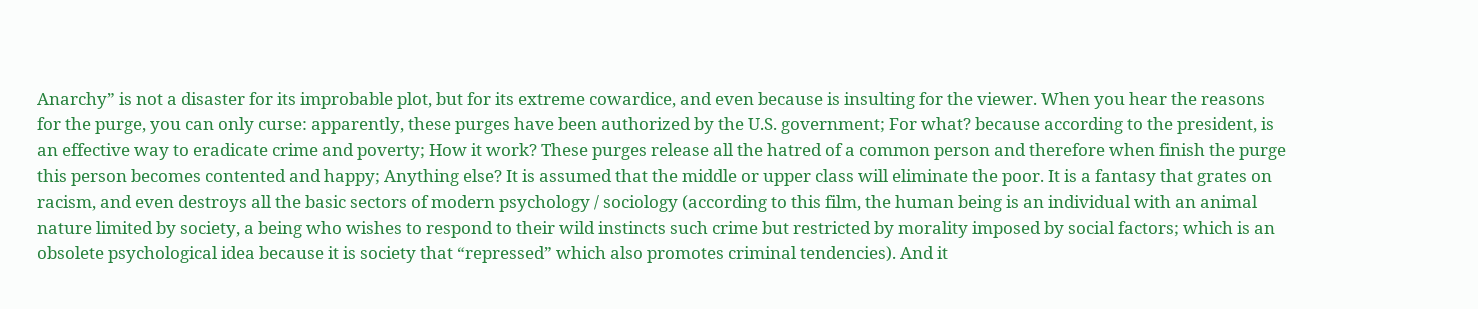Anarchy” is not a disaster for its improbable plot, but for its extreme cowardice, and even because is insulting for the viewer. When you hear the reasons for the purge, you can only curse: apparently, these purges have been authorized by the U.S. government; For what? because according to the president, is an effective way to eradicate crime and poverty; How it work? These purges release all the hatred of a common person and therefore when finish the purge this person becomes contented and happy; Anything else? It is assumed that the middle or upper class will eliminate the poor. It is a fantasy that grates on racism, and even destroys all the basic sectors of modern psychology / sociology (according to this film, the human being is an individual with an animal nature limited by society, a being who wishes to respond to their wild instincts such crime but restricted by morality imposed by social factors; which is an obsolete psychological idea because it is society that “repressed” which also promotes criminal tendencies). And it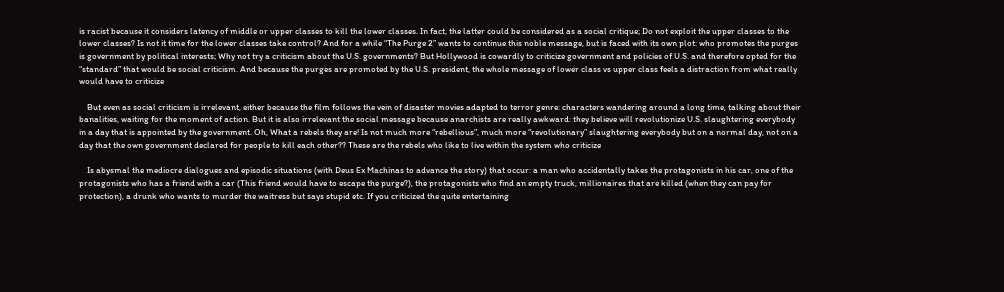is racist because it considers latency of middle or upper classes to kill the lower classes. In fact, the latter could be considered as a social critique; Do not exploit the upper classes to the lower classes? Is not it time for the lower classes take control? And for a while “The Purge 2” wants to continue this noble message, but is faced with its own plot: who promotes the purges is government by political interests; Why not try a criticism about the U.S. governments? But Hollywood is cowardly to criticize government and policies of U.S. and therefore opted for the “standard” that would be social criticism. And because the purges are promoted by the U.S. president, the whole message of lower class vs upper class feels a distraction from what really would have to criticize

    But even as social criticism is irrelevant, either because the film follows the vein of disaster movies adapted to terror genre: characters wandering around a long time, talking about their banalities, waiting for the moment of action. But it is also irrelevant the social message because anarchists are really awkward: they believe will revolutionize U.S. slaughtering everybody in a day that is appointed by the government. Oh, What a rebels they are! Is not much more “rebellious”, much more “revolutionary” slaughtering everybody but on a normal day, not on a day that the own government declared for people to kill each other?? These are the rebels who like to live within the system who criticize

    Is abysmal the mediocre dialogues and episodic situations (with Deus Ex Machinas to advance the story) that occur: a man who accidentally takes the protagonists in his car, one of the protagonists who has a friend with a car (This friend would have to escape the purge?), the protagonists who find an empty truck, millionaires that are killed (when they can pay for protection), a drunk who wants to murder the waitress but says stupid etc. If you criticized the quite entertaining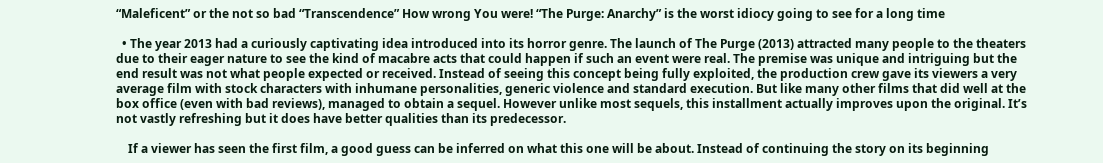“Maleficent” or the not so bad “Transcendence” How wrong You were! “The Purge: Anarchy” is the worst idiocy going to see for a long time

  • The year 2013 had a curiously captivating idea introduced into its horror genre. The launch of The Purge (2013) attracted many people to the theaters due to their eager nature to see the kind of macabre acts that could happen if such an event were real. The premise was unique and intriguing but the end result was not what people expected or received. Instead of seeing this concept being fully exploited, the production crew gave its viewers a very average film with stock characters with inhumane personalities, generic violence and standard execution. But like many other films that did well at the box office (even with bad reviews), managed to obtain a sequel. However unlike most sequels, this installment actually improves upon the original. It’s not vastly refreshing but it does have better qualities than its predecessor.

    If a viewer has seen the first film, a good guess can be inferred on what this one will be about. Instead of continuing the story on its beginning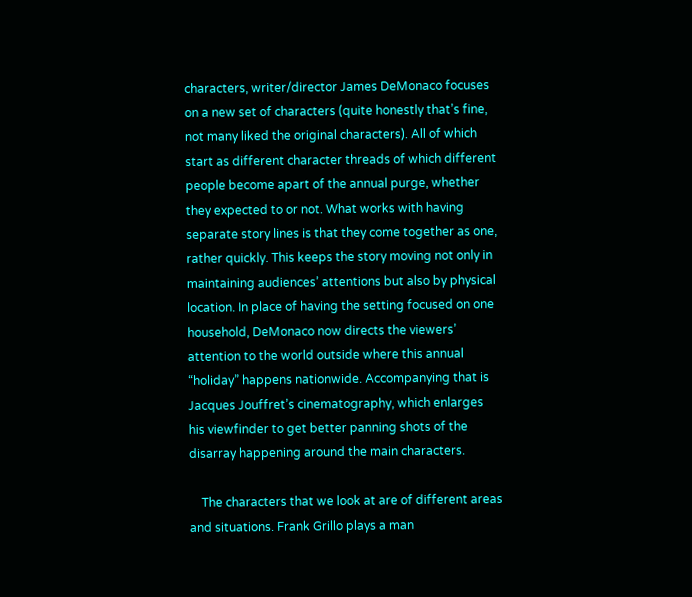characters, writer/director James DeMonaco focuses on a new set of characters (quite honestly that’s fine, not many liked the original characters). All of which start as different character threads of which different people become apart of the annual purge, whether they expected to or not. What works with having separate story lines is that they come together as one, rather quickly. This keeps the story moving not only in maintaining audiences’ attentions but also by physical location. In place of having the setting focused on one household, DeMonaco now directs the viewers’ attention to the world outside where this annual “holiday” happens nationwide. Accompanying that is Jacques Jouffret’s cinematography, which enlarges his viewfinder to get better panning shots of the disarray happening around the main characters.

    The characters that we look at are of different areas and situations. Frank Grillo plays a man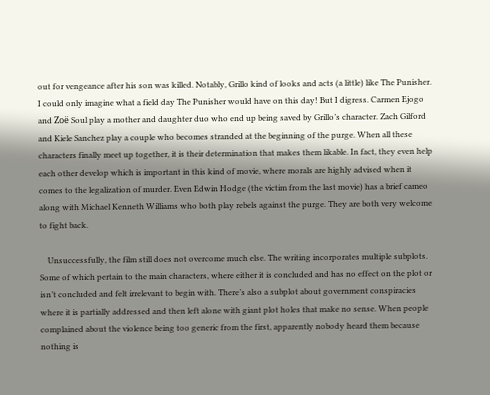out for vengeance after his son was killed. Notably, Grillo kind of looks and acts (a little) like The Punisher. I could only imagine what a field day The Punisher would have on this day! But I digress. Carmen Ejogo and Zoë Soul play a mother and daughter duo who end up being saved by Grillo’s character. Zach Gilford and Kiele Sanchez play a couple who becomes stranded at the beginning of the purge. When all these characters finally meet up together, it is their determination that makes them likable. In fact, they even help each other develop which is important in this kind of movie, where morals are highly advised when it comes to the legalization of murder. Even Edwin Hodge (the victim from the last movie) has a brief cameo along with Michael Kenneth Williams who both play rebels against the purge. They are both very welcome to fight back.

    Unsuccessfully, the film still does not overcome much else. The writing incorporates multiple subplots. Some of which pertain to the main characters, where either it is concluded and has no effect on the plot or isn’t concluded and felt irrelevant to begin with. There’s also a subplot about government conspiracies where it is partially addressed and then left alone with giant plot holes that make no sense. When people complained about the violence being too generic from the first, apparently nobody heard them because nothing is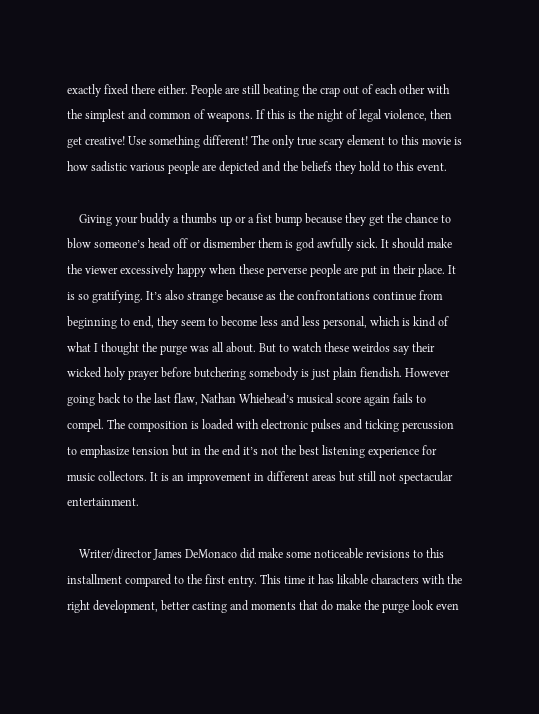exactly fixed there either. People are still beating the crap out of each other with the simplest and common of weapons. If this is the night of legal violence, then get creative! Use something different! The only true scary element to this movie is how sadistic various people are depicted and the beliefs they hold to this event.

    Giving your buddy a thumbs up or a fist bump because they get the chance to blow someone’s head off or dismember them is god awfully sick. It should make the viewer excessively happy when these perverse people are put in their place. It is so gratifying. It’s also strange because as the confrontations continue from beginning to end, they seem to become less and less personal, which is kind of what I thought the purge was all about. But to watch these weirdos say their wicked holy prayer before butchering somebody is just plain fiendish. However going back to the last flaw, Nathan Whiehead’s musical score again fails to compel. The composition is loaded with electronic pulses and ticking percussion to emphasize tension but in the end it’s not the best listening experience for music collectors. It is an improvement in different areas but still not spectacular entertainment.

    Writer/director James DeMonaco did make some noticeable revisions to this installment compared to the first entry. This time it has likable characters with the right development, better casting and moments that do make the purge look even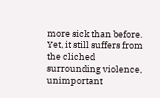more sick than before. Yet, it still suffers from the cliched surrounding violence, unimportant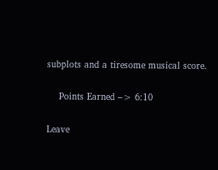subplots and a tiresome musical score.

    Points Earned –> 6:10

Leave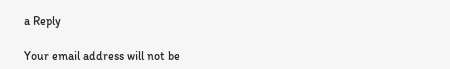a Reply

Your email address will not be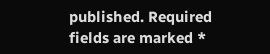published. Required fields are marked *